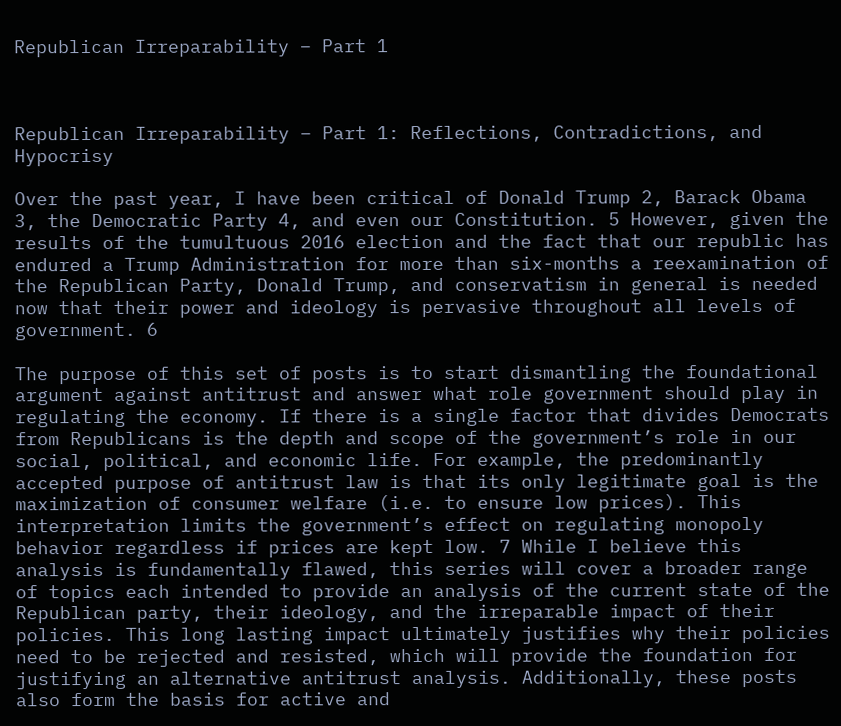Republican Irreparability – Part 1



Republican Irreparability – Part 1: Reflections, Contradictions, and Hypocrisy

Over the past year, I have been critical of Donald Trump 2, Barack Obama 3, the Democratic Party 4, and even our Constitution. 5 However, given the results of the tumultuous 2016 election and the fact that our republic has endured a Trump Administration for more than six-months a reexamination of the Republican Party, Donald Trump, and conservatism in general is needed now that their power and ideology is pervasive throughout all levels of government. 6

The purpose of this set of posts is to start dismantling the foundational argument against antitrust and answer what role government should play in regulating the economy. If there is a single factor that divides Democrats from Republicans is the depth and scope of the government’s role in our social, political, and economic life. For example, the predominantly accepted purpose of antitrust law is that its only legitimate goal is the maximization of consumer welfare (i.e. to ensure low prices). This interpretation limits the government’s effect on regulating monopoly behavior regardless if prices are kept low. 7 While I believe this analysis is fundamentally flawed, this series will cover a broader range of topics each intended to provide an analysis of the current state of the Republican party, their ideology, and the irreparable impact of their policies. This long lasting impact ultimately justifies why their policies need to be rejected and resisted, which will provide the foundation for justifying an alternative antitrust analysis. Additionally, these posts also form the basis for active and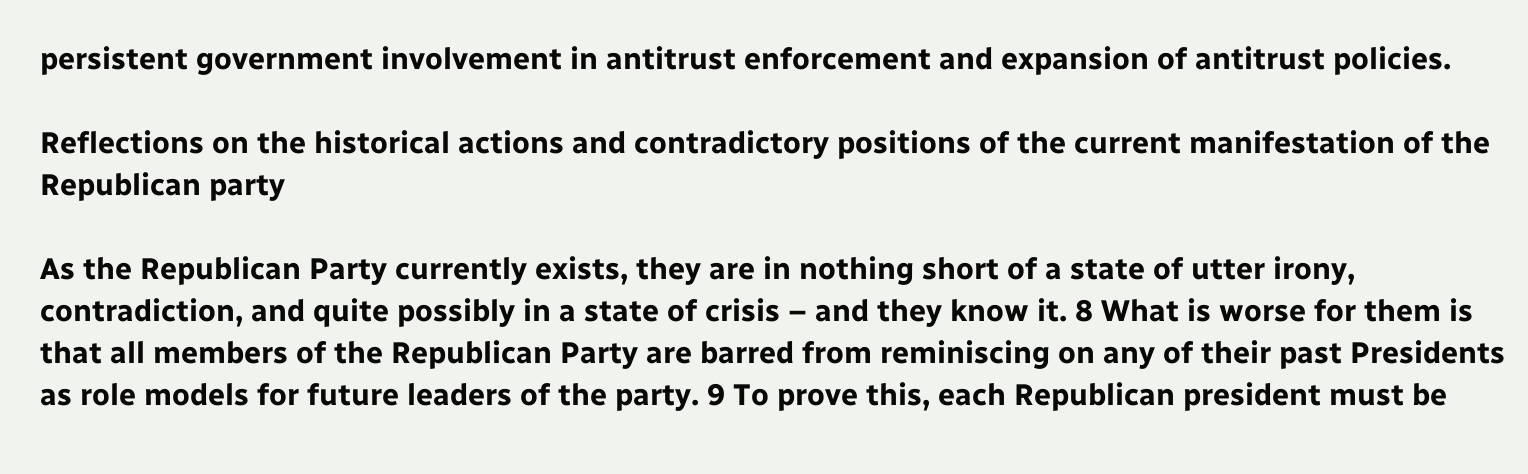persistent government involvement in antitrust enforcement and expansion of antitrust policies.

Reflections on the historical actions and contradictory positions of the current manifestation of the Republican party

As the Republican Party currently exists, they are in nothing short of a state of utter irony, contradiction, and quite possibly in a state of crisis – and they know it. 8 What is worse for them is that all members of the Republican Party are barred from reminiscing on any of their past Presidents as role models for future leaders of the party. 9 To prove this, each Republican president must be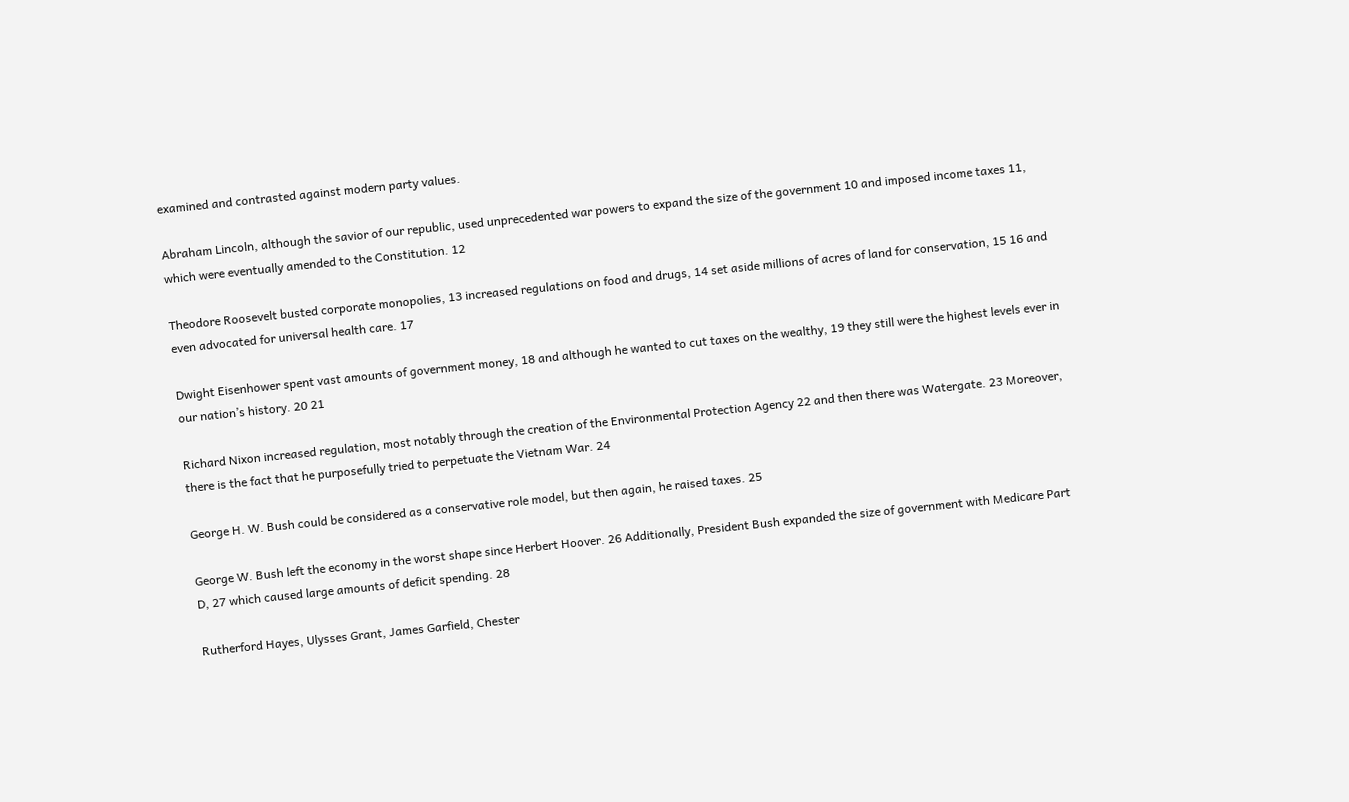examined and contrasted against modern party values.

Abraham Lincoln, although the savior of our republic, used unprecedented war powers to expand the size of the government 10 and imposed income taxes 11, which were eventually amended to the Constitution. 12

Theodore Roosevelt busted corporate monopolies, 13 increased regulations on food and drugs, 14 set aside millions of acres of land for conservation, 15 16 and even advocated for universal health care. 17

Dwight Eisenhower spent vast amounts of government money, 18 and although he wanted to cut taxes on the wealthy, 19 they still were the highest levels ever in our nation’s history. 20 21

Richard Nixon increased regulation, most notably through the creation of the Environmental Protection Agency 22 and then there was Watergate. 23 Moreover, there is the fact that he purposefully tried to perpetuate the Vietnam War. 24

George H. W. Bush could be considered as a conservative role model, but then again, he raised taxes. 25

George W. Bush left the economy in the worst shape since Herbert Hoover. 26 Additionally, President Bush expanded the size of government with Medicare Part D, 27 which caused large amounts of deficit spending. 28

Rutherford Hayes, Ulysses Grant, James Garfield, Chester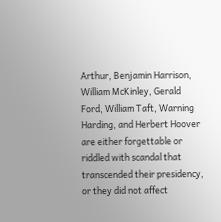Arthur, Benjamin Harrison, William McKinley, Gerald Ford, William Taft, Warning Harding, and Herbert Hoover are either forgettable or riddled with scandal that transcended their presidency, or they did not affect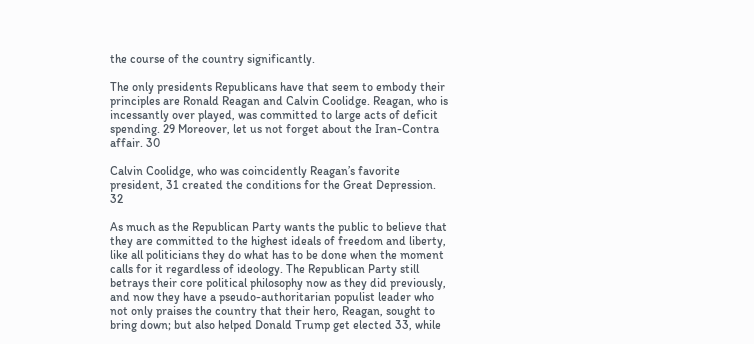the course of the country significantly.

The only presidents Republicans have that seem to embody their principles are Ronald Reagan and Calvin Coolidge. Reagan, who is incessantly over played, was committed to large acts of deficit spending. 29 Moreover, let us not forget about the Iran-Contra affair. 30

Calvin Coolidge, who was coincidently Reagan’s favorite president, 31 created the conditions for the Great Depression. 32

As much as the Republican Party wants the public to believe that they are committed to the highest ideals of freedom and liberty, like all politicians they do what has to be done when the moment calls for it regardless of ideology. The Republican Party still betrays their core political philosophy now as they did previously, and now they have a pseudo-authoritarian populist leader who not only praises the country that their hero, Reagan, sought to bring down; but also helped Donald Trump get elected 33, while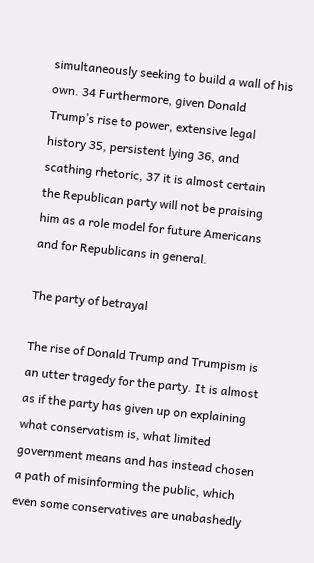simultaneously seeking to build a wall of his own. 34 Furthermore, given Donald Trump’s rise to power, extensive legal history 35, persistent lying 36, and scathing rhetoric, 37 it is almost certain the Republican party will not be praising him as a role model for future Americans and for Republicans in general.

The party of betrayal

The rise of Donald Trump and Trumpism is an utter tragedy for the party. It is almost as if the party has given up on explaining what conservatism is, what limited government means and has instead chosen a path of misinforming the public, which even some conservatives are unabashedly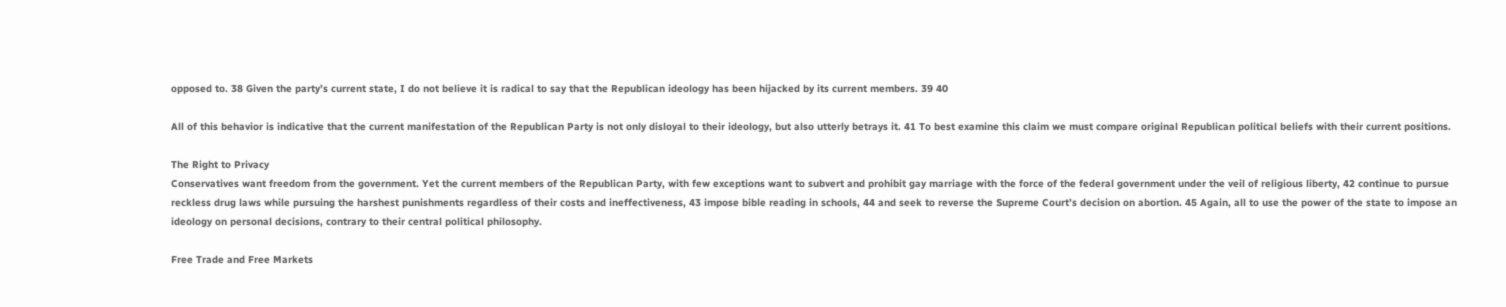opposed to. 38 Given the party’s current state, I do not believe it is radical to say that the Republican ideology has been hijacked by its current members. 39 40

All of this behavior is indicative that the current manifestation of the Republican Party is not only disloyal to their ideology, but also utterly betrays it. 41 To best examine this claim we must compare original Republican political beliefs with their current positions.

The Right to Privacy
Conservatives want freedom from the government. Yet the current members of the Republican Party, with few exceptions want to subvert and prohibit gay marriage with the force of the federal government under the veil of religious liberty, 42 continue to pursue reckless drug laws while pursuing the harshest punishments regardless of their costs and ineffectiveness, 43 impose bible reading in schools, 44 and seek to reverse the Supreme Court’s decision on abortion. 45 Again, all to use the power of the state to impose an ideology on personal decisions, contrary to their central political philosophy.

Free Trade and Free Markets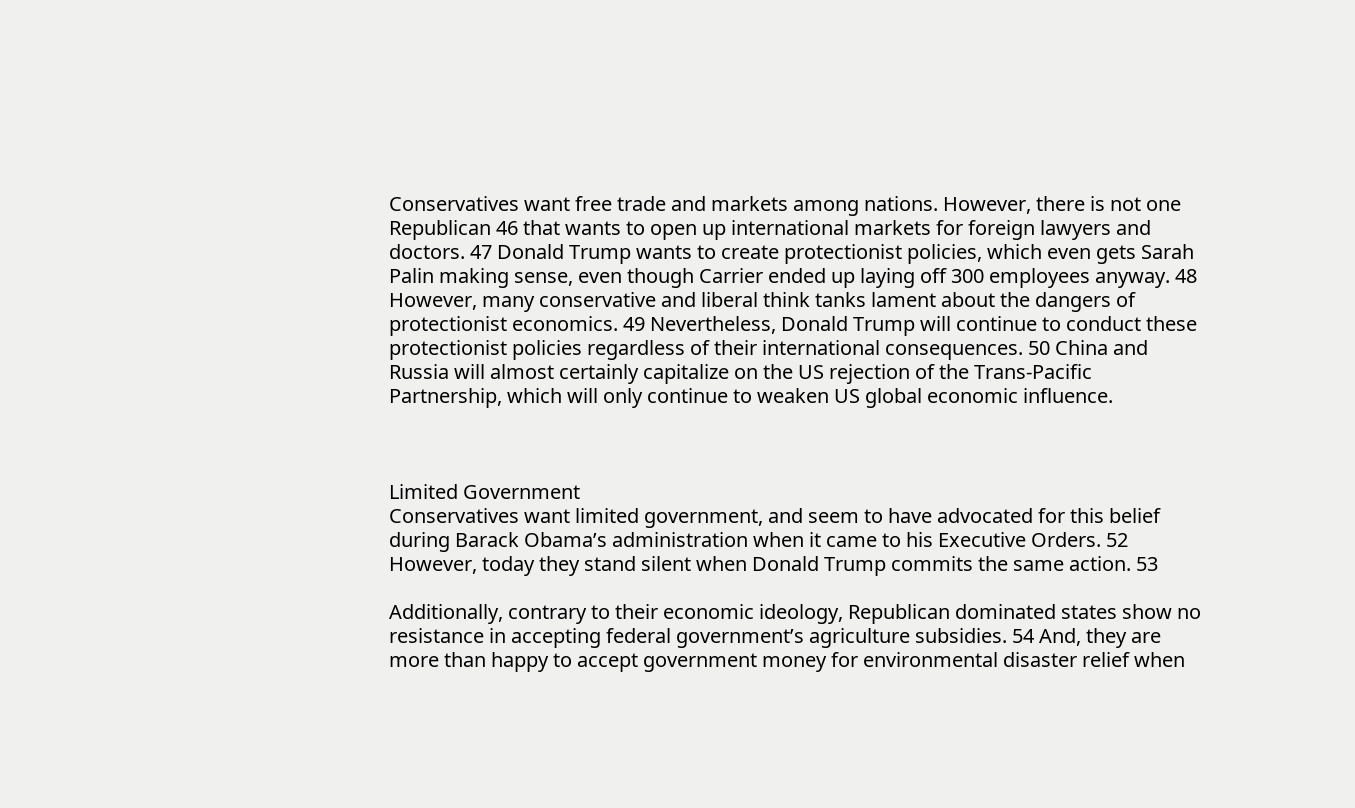Conservatives want free trade and markets among nations. However, there is not one Republican 46 that wants to open up international markets for foreign lawyers and doctors. 47 Donald Trump wants to create protectionist policies, which even gets Sarah Palin making sense, even though Carrier ended up laying off 300 employees anyway. 48
However, many conservative and liberal think tanks lament about the dangers of protectionist economics. 49 Nevertheless, Donald Trump will continue to conduct these protectionist policies regardless of their international consequences. 50 China and Russia will almost certainly capitalize on the US rejection of the Trans-Pacific Partnership, which will only continue to weaken US global economic influence.



Limited Government
Conservatives want limited government, and seem to have advocated for this belief during Barack Obama’s administration when it came to his Executive Orders. 52 However, today they stand silent when Donald Trump commits the same action. 53

Additionally, contrary to their economic ideology, Republican dominated states show no resistance in accepting federal government’s agriculture subsidies. 54 And, they are more than happy to accept government money for environmental disaster relief when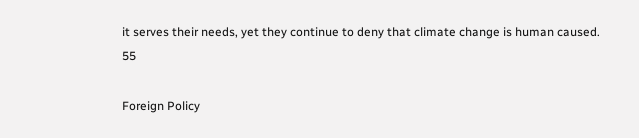it serves their needs, yet they continue to deny that climate change is human caused. 55

Foreign Policy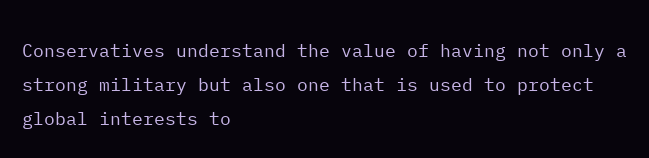Conservatives understand the value of having not only a strong military but also one that is used to protect global interests to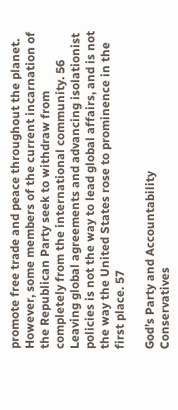promote free trade and peace throughout the planet. However, some members of the current incarnation of the Republican Party seek to withdraw from completely from the international community. 56 Leaving global agreements and advancing isolationist policies is not the way to lead global affairs, and is not the way the United States rose to prominence in the first place. 57

God’s Party and Accountability
Conservatives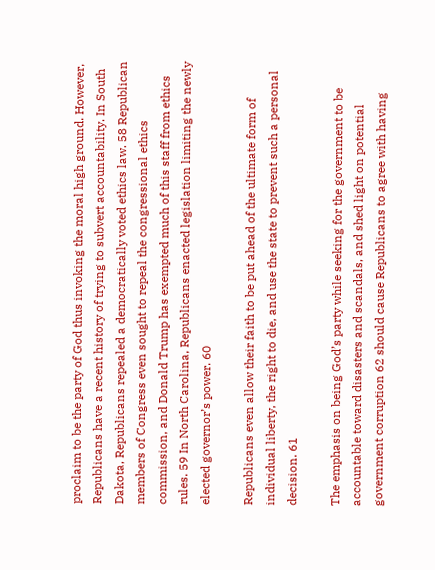proclaim to be the party of God thus invoking the moral high ground. However, Republicans have a recent history of trying to subvert accountability. In South Dakota, Republicans repealed a democratically voted ethics law. 58 Republican members of Congress even sought to repeal the congressional ethics commission, and Donald Trump has exempted much of this staff from ethics rules. 59 In North Carolina, Republicans enacted legislation limiting the newly elected governor’s power. 60

Republicans even allow their faith to be put ahead of the ultimate form of individual liberty, the right to die, and use the state to prevent such a personal decision. 61

The emphasis on being God’s party while seeking for the government to be accountable toward disasters and scandals, and shed light on potential government corruption 62 should cause Republicans to agree with having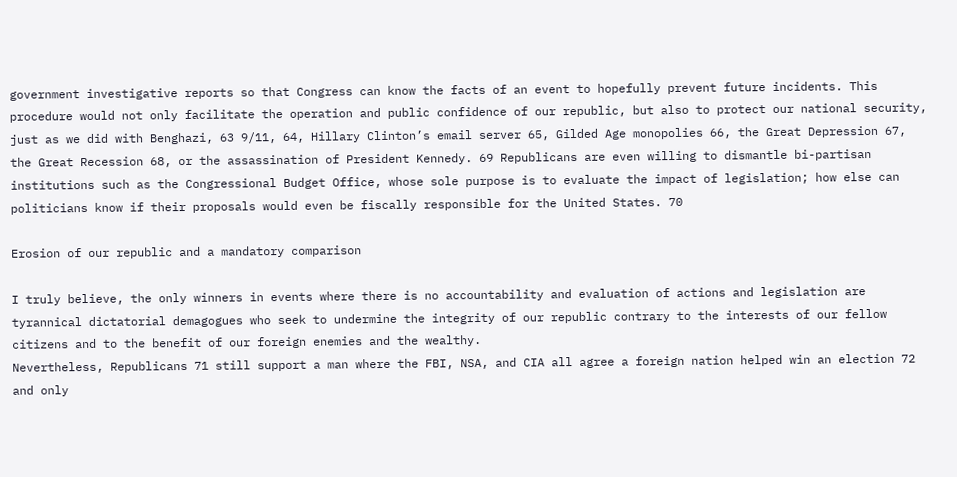government investigative reports so that Congress can know the facts of an event to hopefully prevent future incidents. This procedure would not only facilitate the operation and public confidence of our republic, but also to protect our national security, just as we did with Benghazi, 63 9/11, 64, Hillary Clinton’s email server 65, Gilded Age monopolies 66, the Great Depression 67, the Great Recession 68, or the assassination of President Kennedy. 69 Republicans are even willing to dismantle bi-partisan institutions such as the Congressional Budget Office, whose sole purpose is to evaluate the impact of legislation; how else can politicians know if their proposals would even be fiscally responsible for the United States. 70

Erosion of our republic and a mandatory comparison

I truly believe, the only winners in events where there is no accountability and evaluation of actions and legislation are tyrannical dictatorial demagogues who seek to undermine the integrity of our republic contrary to the interests of our fellow citizens and to the benefit of our foreign enemies and the wealthy.
Nevertheless, Republicans 71 still support a man where the FBI, NSA, and CIA all agree a foreign nation helped win an election 72 and only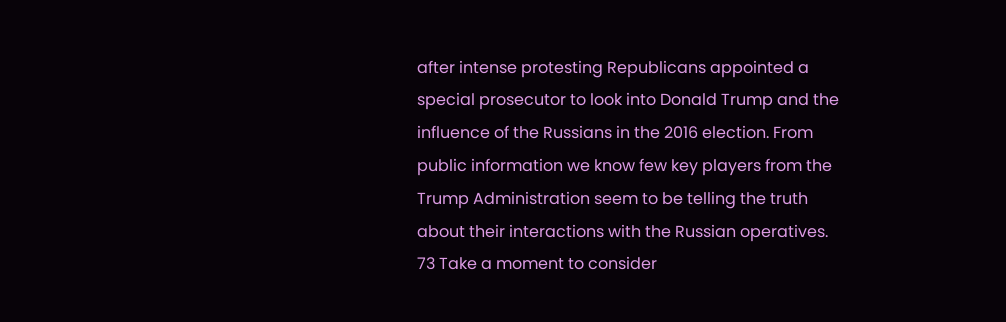after intense protesting Republicans appointed a special prosecutor to look into Donald Trump and the influence of the Russians in the 2016 election. From public information we know few key players from the Trump Administration seem to be telling the truth about their interactions with the Russian operatives. 73 Take a moment to consider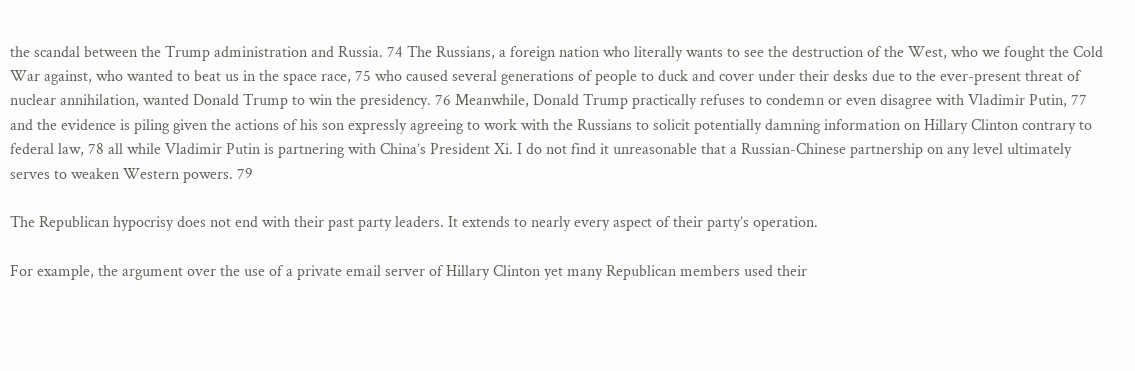the scandal between the Trump administration and Russia. 74 The Russians, a foreign nation who literally wants to see the destruction of the West, who we fought the Cold War against, who wanted to beat us in the space race, 75 who caused several generations of people to duck and cover under their desks due to the ever-present threat of nuclear annihilation, wanted Donald Trump to win the presidency. 76 Meanwhile, Donald Trump practically refuses to condemn or even disagree with Vladimir Putin, 77 and the evidence is piling given the actions of his son expressly agreeing to work with the Russians to solicit potentially damning information on Hillary Clinton contrary to federal law, 78 all while Vladimir Putin is partnering with China’s President Xi. I do not find it unreasonable that a Russian-Chinese partnership on any level ultimately serves to weaken Western powers. 79

The Republican hypocrisy does not end with their past party leaders. It extends to nearly every aspect of their party’s operation.

For example, the argument over the use of a private email server of Hillary Clinton yet many Republican members used their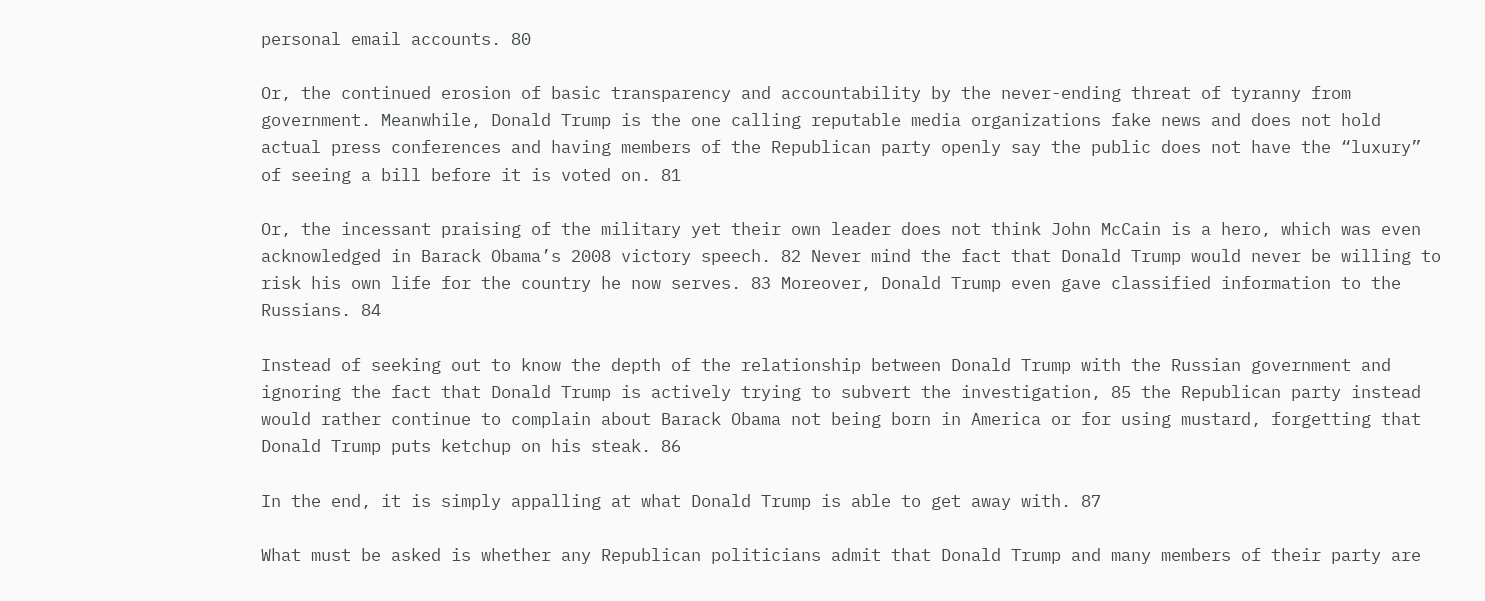personal email accounts. 80

Or, the continued erosion of basic transparency and accountability by the never-ending threat of tyranny from government. Meanwhile, Donald Trump is the one calling reputable media organizations fake news and does not hold actual press conferences and having members of the Republican party openly say the public does not have the “luxury” of seeing a bill before it is voted on. 81

Or, the incessant praising of the military yet their own leader does not think John McCain is a hero, which was even acknowledged in Barack Obama’s 2008 victory speech. 82 Never mind the fact that Donald Trump would never be willing to risk his own life for the country he now serves. 83 Moreover, Donald Trump even gave classified information to the Russians. 84

Instead of seeking out to know the depth of the relationship between Donald Trump with the Russian government and ignoring the fact that Donald Trump is actively trying to subvert the investigation, 85 the Republican party instead would rather continue to complain about Barack Obama not being born in America or for using mustard, forgetting that Donald Trump puts ketchup on his steak. 86

In the end, it is simply appalling at what Donald Trump is able to get away with. 87

What must be asked is whether any Republican politicians admit that Donald Trump and many members of their party are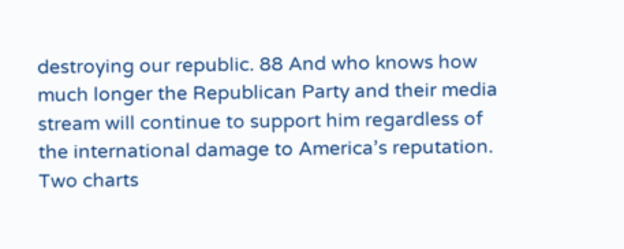destroying our republic. 88 And who knows how much longer the Republican Party and their media stream will continue to support him regardless of the international damage to America’s reputation. Two charts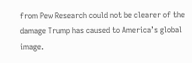from Pew Research could not be clearer of the damage Trump has caused to America’s global image.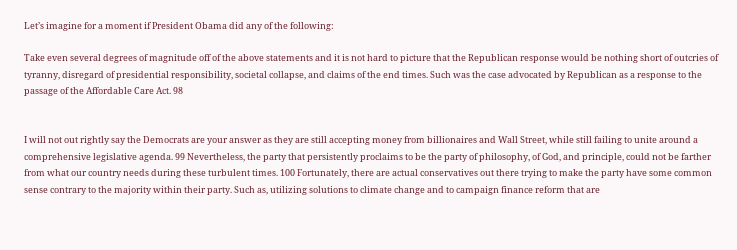Let’s imagine for a moment if President Obama did any of the following:

Take even several degrees of magnitude off of the above statements and it is not hard to picture that the Republican response would be nothing short of outcries of tyranny, disregard of presidential responsibility, societal collapse, and claims of the end times. Such was the case advocated by Republican as a response to the passage of the Affordable Care Act. 98


I will not out rightly say the Democrats are your answer as they are still accepting money from billionaires and Wall Street, while still failing to unite around a comprehensive legislative agenda. 99 Nevertheless, the party that persistently proclaims to be the party of philosophy, of God, and principle, could not be farther from what our country needs during these turbulent times. 100 Fortunately, there are actual conservatives out there trying to make the party have some common sense contrary to the majority within their party. Such as, utilizing solutions to climate change and to campaign finance reform that are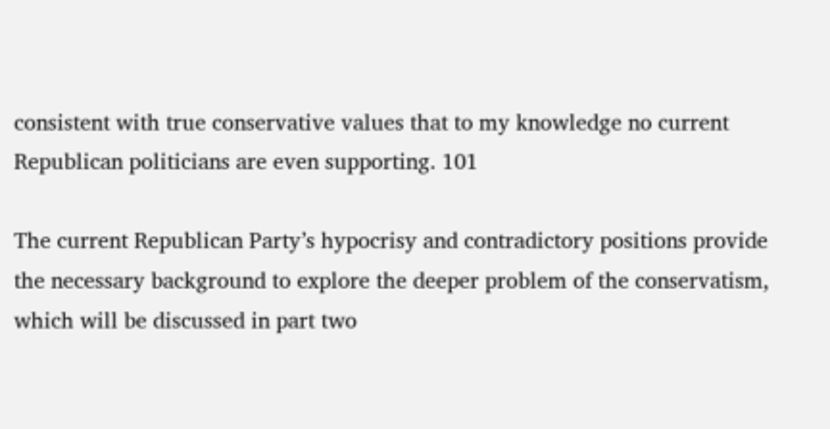consistent with true conservative values that to my knowledge no current Republican politicians are even supporting. 101

The current Republican Party’s hypocrisy and contradictory positions provide the necessary background to explore the deeper problem of the conservatism, which will be discussed in part two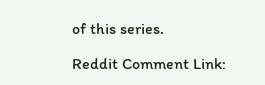of this series.

Reddit Comment Link: